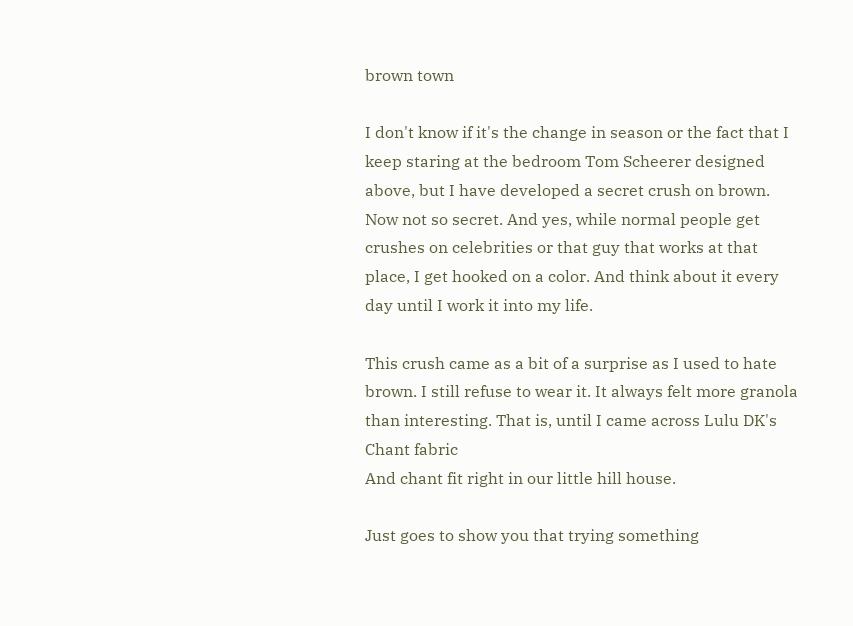brown town

I don't know if it's the change in season or the fact that I keep staring at the bedroom Tom Scheerer designed above, but I have developed a secret crush on brown. Now not so secret. And yes, while normal people get crushes on celebrities or that guy that works at that place, I get hooked on a color. And think about it every day until I work it into my life.

This crush came as a bit of a surprise as I used to hate brown. I still refuse to wear it. It always felt more granola than interesting. That is, until I came across Lulu DK's Chant fabric
And chant fit right in our little hill house.

Just goes to show you that trying something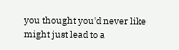you thought you'd never like might just lead to a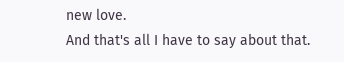new love.
And that's all I have to say about that.